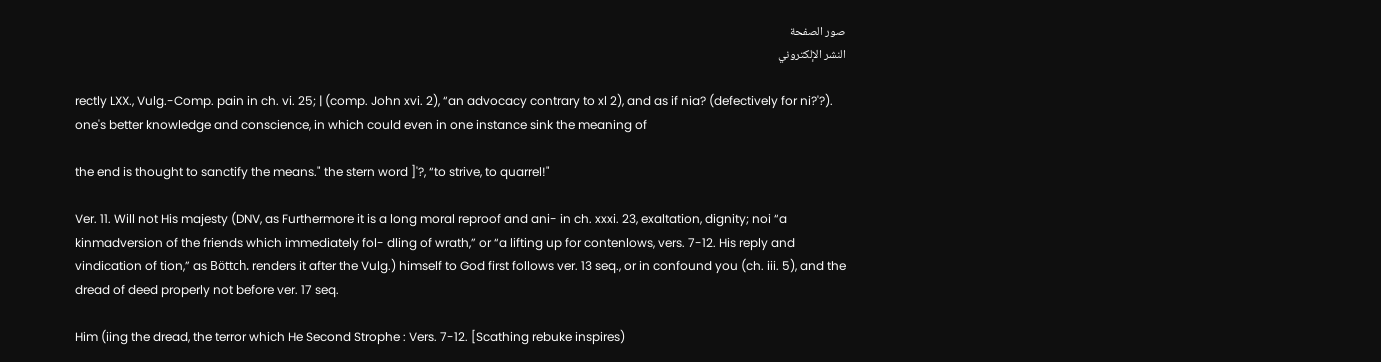صور الصفحة
النشر الإلكتروني

rectly LXX., Vulg.-Comp. pain in ch. vi. 25; | (comp. John xvi. 2), “an advocacy contrary to xl 2), and as if nia? (defectively for ni?'?). one's better knowledge and conscience, in which could even in one instance sink the meaning of

the end is thought to sanctify the means." the stern word ]'?, “to strive, to quarrel!"

Ver. 11. Will not His majesty (DNV, as Furthermore it is a long moral reproof and ani- in ch. xxxi. 23, exaltation, dignity; noi “a kinmadversion of the friends which immediately fol- dling of wrath,” or “a lifting up for contenlows, vers. 7-12. His reply and vindication of tion,” as Böttch. renders it after the Vulg.) himself to God first follows ver. 13 seq., or in confound you (ch. iii. 5), and the dread of deed properly not before ver. 17 seq.

Him (iing the dread, the terror which He Second Strophe : Vers. 7-12. [Scathing rebuke inspires)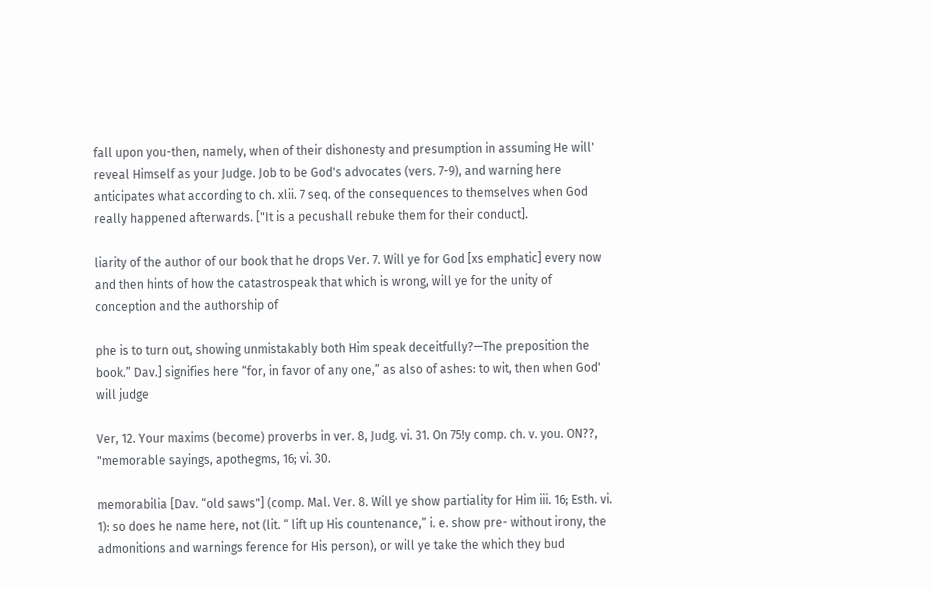fall upon you-then, namely, when of their dishonesty and presumption in assuming He will' reveal Himself as your Judge. Job to be God's advocates (vers. 7-9), and warning here anticipates what according to ch. xlii. 7 seq. of the consequences to themselves when God really happened afterwards. ["It is a pecushall rebuke them for their conduct].

liarity of the author of our book that he drops Ver. 7. Will ye for God [xs emphatic] every now and then hints of how the catastrospeak that which is wrong, will ye for the unity of conception and the authorship of

phe is to turn out, showing unmistakably both Him speak deceitfully?—The preposition the book.” Dav.] signifies here “for, in favor of any one,” as also of ashes: to wit, then when God' will judge

Ver, 12. Your maxims (become) proverbs in ver. 8, Judg. vi. 31. On 75!y comp. ch. v. you. ON??, "memorable sayings, apothegms, 16; vi. 30.

memorabilia [Dav. “old saws"] (comp. Mal. Ver. 8. Will ye show partiality for Him iii. 16; Esth. vi. 1): so does he name here, not (lit. “ lift up His countenance,” i. e. show pre- without irony, the admonitions and warnings ference for His person), or will ye take the which they bud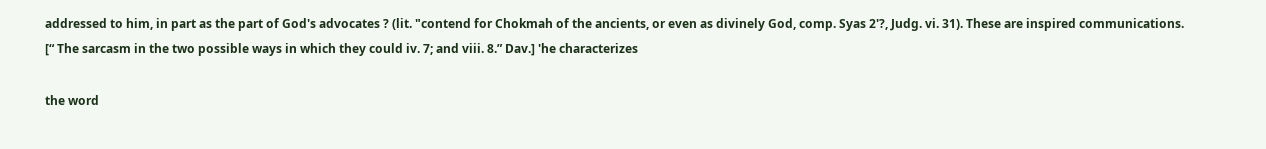addressed to him, in part as the part of God's advocates ? (lit. "contend for Chokmah of the ancients, or even as divinely God, comp. Syas 2'?, Judg. vi. 31). These are inspired communications. [“ The sarcasm in the two possible ways in which they could iv. 7; and viii. 8.” Dav.] 'he characterizes

the word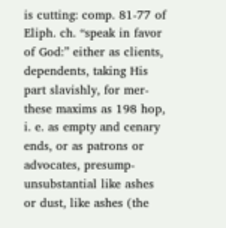is cutting: comp. 81-77 of Eliph. ch. “speak in favor of God:” either as clients, dependents, taking His part slavishly, for mer- these maxims as 198 hop, i. e. as empty and cenary ends, or as patrons or advocates, presump-unsubstantial like ashes or dust, like ashes (the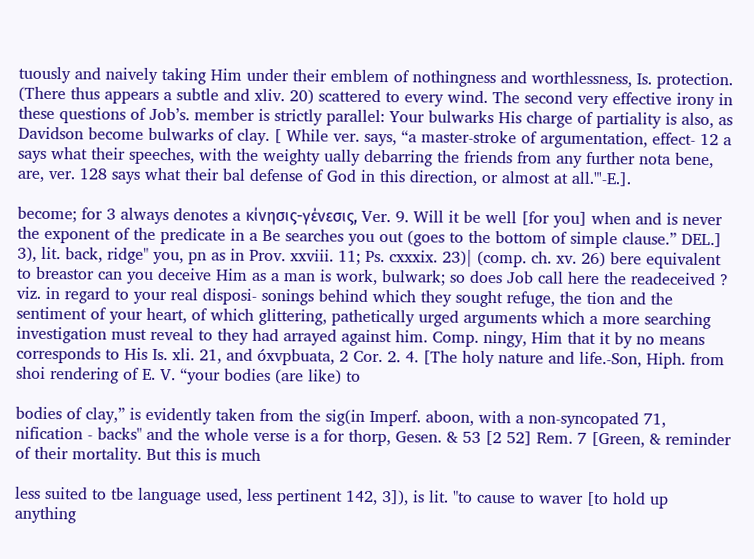tuously and naively taking Him under their emblem of nothingness and worthlessness, Is. protection. (There thus appears a subtle and xliv. 20) scattered to every wind. The second very effective irony in these questions of Job’s. member is strictly parallel: Your bulwarks His charge of partiality is also, as Davidson become bulwarks of clay. [ While ver. says, “a master-stroke of argumentation, effect- 12 a says what their speeches, with the weighty ually debarring the friends from any further nota bene, are, ver. 128 says what their bal defense of God in this direction, or almost at all."'-E.].

become; for 3 always denotes a κίνησις-γένεσις, Ver. 9. Will it be well [for you] when and is never the exponent of the predicate in a Be searches you out (goes to the bottom of simple clause.” DEL.] 3), lit. back, ridge" you, pn as in Prov. xxviii. 11; Ps. cxxxix. 23)| (comp. ch. xv. 26) bere equivalent to breastor can you deceive Him as a man is work, bulwark; so does Job call here the readeceived ? viz. in regard to your real disposi- sonings behind which they sought refuge, the tion and the sentiment of your heart, of which glittering, pathetically urged arguments which a more searching investigation must reveal to they had arrayed against him. Comp. ningy, Him that it by no means corresponds to His Is. xli. 21, and óxvpbuata, 2 Cor. 2. 4. [The holy nature and life.-Son, Hiph. from shoi rendering of E. V. “your bodies (are like) to

bodies of clay,” is evidently taken from the sig(in Imperf. aboon, with a non-syncopated 71, nification - backs" and the whole verse is a for thorp, Gesen. & 53 [2 52] Rem. 7 [Green, & reminder of their mortality. But this is much

less suited to tbe language used, less pertinent 142, 3]), is lit. "to cause to waver [to hold up anything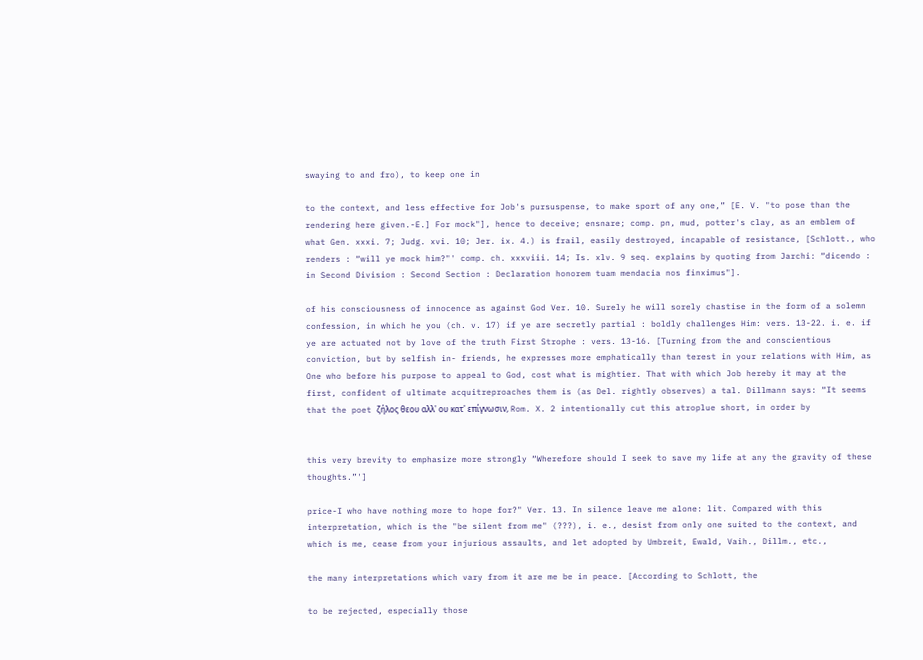swaying to and fro), to keep one in

to the context, and less effective for Job's pursuspense, to make sport of any one,” [E. V. "to pose than the rendering here given.-E.] For mock"], hence to deceive; ensnare; comp. pn, mud, potter's clay, as an emblem of what Gen. xxxi. 7; Judg. xvi. 10; Jer. ix. 4.) is frail, easily destroyed, incapable of resistance, [Schlott., who renders : “will ye mock him?"' comp. ch. xxxviii. 14; Is. xlv. 9 seq. explains by quoting from Jarchi: “dicendo : in Second Division : Second Section : Declaration honorem tuam mendacia nos finximus"].

of his consciousness of innocence as against God Ver. 10. Surely he will sorely chastise in the form of a solemn confession, in which he you (ch. v. 17) if ye are secretly partial : boldly challenges Him: vers. 13-22. i. e. if ye are actuated not by love of the truth First Strophe : vers. 13-16. [Turning from the and conscientious conviction, but by selfish in- friends, he expresses more emphatically than terest in your relations with Him, as One who before his purpose to appeal to God, cost what is mightier. That with which Job hereby it may at the first, confident of ultimate acquitreproaches them is (as Del. rightly observes) a tal. Dillmann says: “It seems that the poet ζήλος θεου αλλ' ου κατ' επίγνωσιν, Rom. X. 2 intentionally cut this atroplue short, in order by


this very brevity to emphasize more strongly “Wherefore should I seek to save my life at any the gravity of these thoughts.”']

price-I who have nothing more to hope for?" Ver. 13. In silence leave me alone: lit. Compared with this interpretation, which is the "be silent from me" (???), i. e., desist from only one suited to the context, and which is me, cease from your injurious assaults, and let adopted by Umbreit, Ewald, Vaih., Dillm., etc.,

the many interpretations which vary from it are me be in peace. [According to Schlott, the

to be rejected, especially those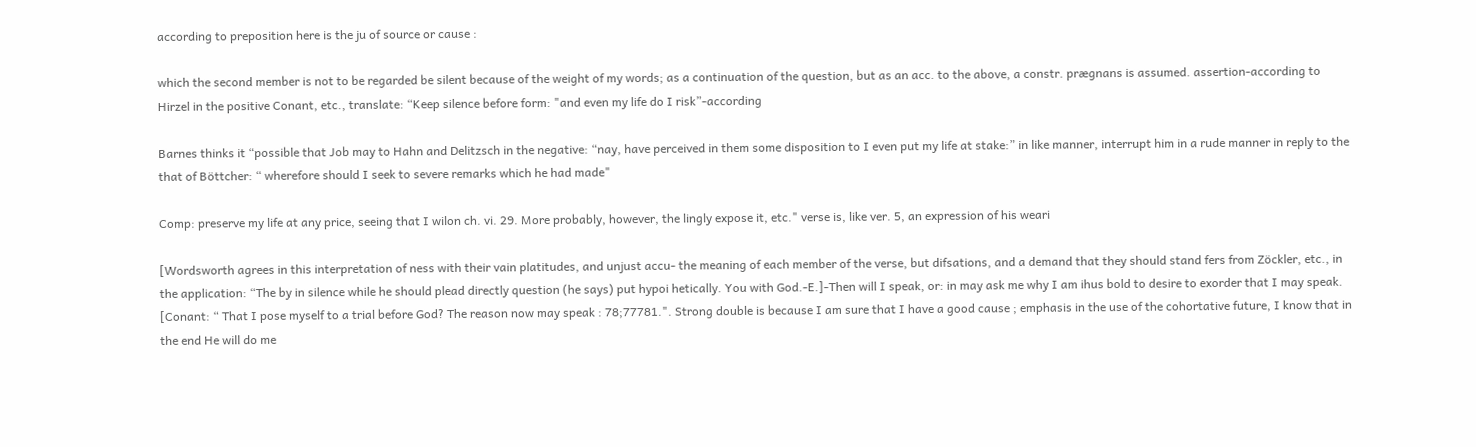according to preposition here is the ju of source or cause :

which the second member is not to be regarded be silent because of the weight of my words; as a continuation of the question, but as an acc. to the above, a constr. prægnans is assumed. assertion-according to Hirzel in the positive Conant, etc., translate: “Keep silence before form: "and even my life do I risk”-according

Barnes thinks it “possible that Job may to Hahn and Delitzsch in the negative: “nay, have perceived in them some disposition to I even put my life at stake:” in like manner, interrupt him in a rude manner in reply to the that of Böttcher: “ wherefore should I seek to severe remarks which he had made"

Comp: preserve my life at any price, seeing that I wilon ch. vi. 29. More probably, however, the lingly expose it, etc." verse is, like ver. 5, an expression of his weari

[Wordsworth agrees in this interpretation of ness with their vain platitudes, and unjust accu- the meaning of each member of the verse, but difsations, and a demand that they should stand fers from Zöckler, etc., in the application: “The by in silence while he should plead directly question (he says) put hypoi hetically. You with God.-E.]-Then will I speak, or: in may ask me why I am ihus bold to desire to exorder that I may speak. [Conant: “ That I pose myself to a trial before God? The reason now may speak : 78;77781.". Strong double is because I am sure that I have a good cause ; emphasis in the use of the cohortative future, I know that in the end He will do me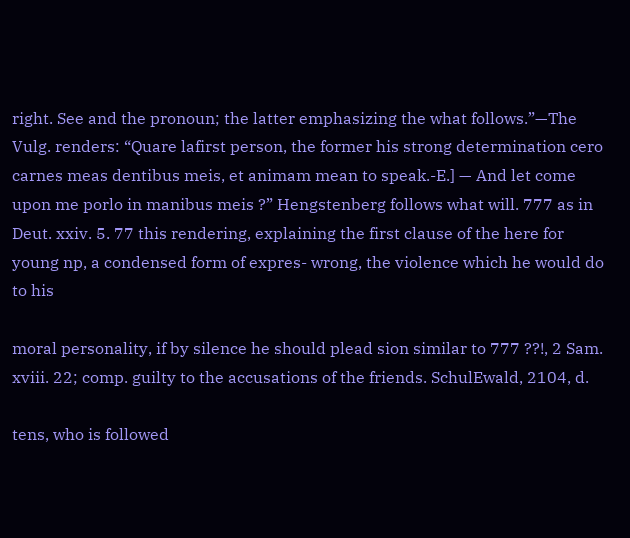right. See and the pronoun; the latter emphasizing the what follows.”—The Vulg. renders: “Quare lafirst person, the former his strong determination cero carnes meas dentibus meis, et animam mean to speak.-E.] — And let come upon me porlo in manibus meis ?” Hengstenberg follows what will. 777 as in Deut. xxiv. 5. 77 this rendering, explaining the first clause of the here for young np, a condensed form of expres- wrong, the violence which he would do to his

moral personality, if by silence he should plead sion similar to 777 ??!, 2 Sam. xviii. 22; comp. guilty to the accusations of the friends. SchulEwald, 2104, d.

tens, who is followed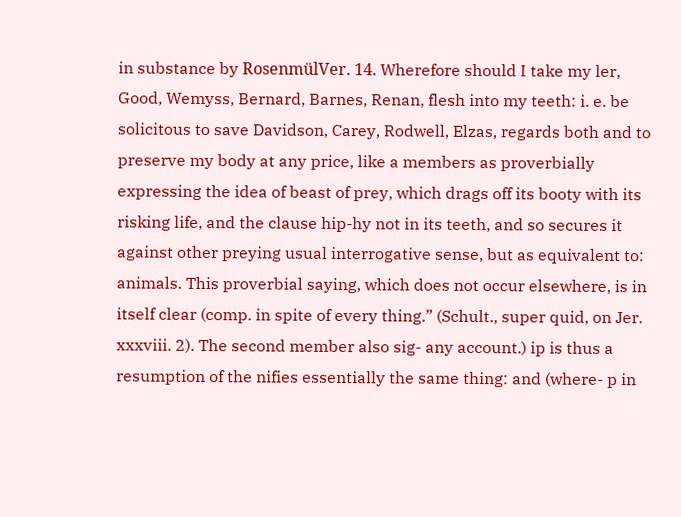in substance by RosenmülVer. 14. Wherefore should I take my ler, Good, Wemyss, Bernard, Barnes, Renan, flesh into my teeth: i. e. be solicitous to save Davidson, Carey, Rodwell, Elzas, regards both and to preserve my body at any price, like a members as proverbially expressing the idea of beast of prey, which drags off its booty with its risking life, and the clause hip-hy not in its teeth, and so secures it against other preying usual interrogative sense, but as equivalent to: animals. This proverbial saying, which does not occur elsewhere, is in itself clear (comp. in spite of every thing.” (Schult., super quid, on Jer. xxxviii. 2). The second member also sig- any account.) ip is thus a resumption of the nifies essentially the same thing: and (where- p in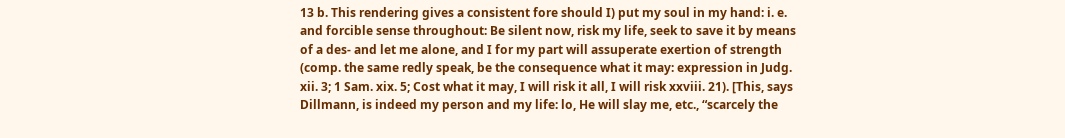13 b. This rendering gives a consistent fore should I) put my soul in my hand: i. e. and forcible sense throughout: Be silent now, risk my life, seek to save it by means of a des- and let me alone, and I for my part will assuperate exertion of strength (comp. the same redly speak, be the consequence what it may: expression in Judg. xii. 3; 1 Sam. xix. 5; Cost what it may, I will risk it all, I will risk xxviii. 21). [This, says Dillmann, is indeed my person and my life: lo, He will slay me, etc., “scarcely the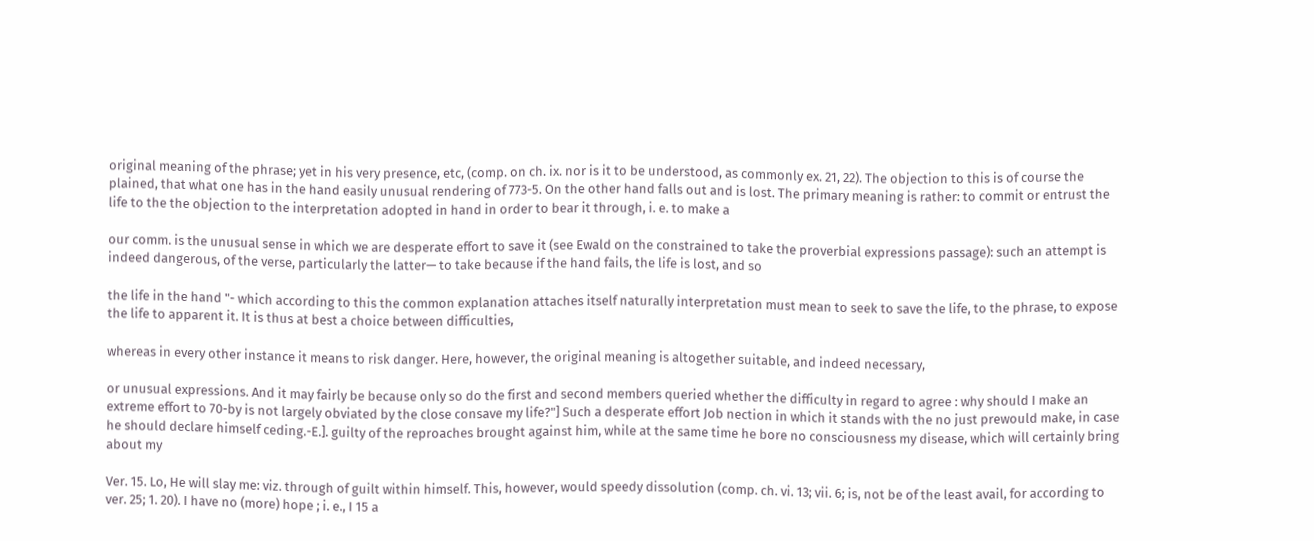original meaning of the phrase; yet in his very presence, etc, (comp. on ch. ix. nor is it to be understood, as commonly ex. 21, 22). The objection to this is of course the plained, that what one has in the hand easily unusual rendering of 773-5. On the other hand falls out and is lost. The primary meaning is rather: to commit or entrust the life to the the objection to the interpretation adopted in hand in order to bear it through, i. e. to make a

our comm. is the unusual sense in which we are desperate effort to save it (see Ewald on the constrained to take the proverbial expressions passage): such an attempt is indeed dangerous, of the verse, particularly the latter— to take because if the hand fails, the life is lost, and so

the life in the hand "- which according to this the common explanation attaches itself naturally interpretation must mean to seek to save the life, to the phrase, to expose the life to apparent it. It is thus at best a choice between difficulties,

whereas in every other instance it means to risk danger. Here, however, the original meaning is altogether suitable, and indeed necessary,

or unusual expressions. And it may fairly be because only so do the first and second members queried whether the difficulty in regard to agree : why should I make an extreme effort to 70-by is not largely obviated by the close consave my life?"] Such a desperate effort Job nection in which it stands with the no just prewould make, in case he should declare himself ceding.-E.]. guilty of the reproaches brought against him, while at the same time he bore no consciousness my disease, which will certainly bring about my

Ver. 15. Lo, He will slay me: viz. through of guilt within himself. This, however, would speedy dissolution (comp. ch. vi. 13; vii. 6; is, not be of the least avail, for according to ver. 25; 1. 20). I have no (more) hope ; i. e., I 15 a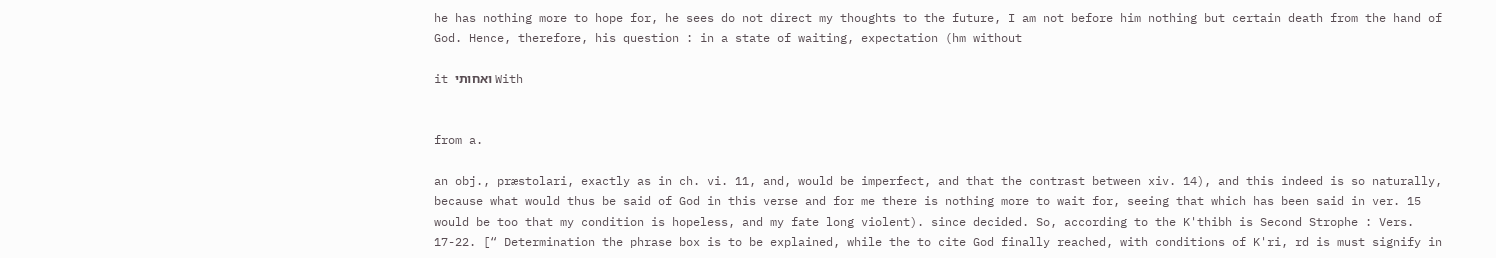he has nothing more to hope for, he sees do not direct my thoughts to the future, I am not before him nothing but certain death from the hand of God. Hence, therefore, his question : in a state of waiting, expectation (hm without

it ואחותי With


from a.

an obj., præstolari, exactly as in ch. vi. 11, and, would be imperfect, and that the contrast between xiv. 14), and this indeed is so naturally, because what would thus be said of God in this verse and for me there is nothing more to wait for, seeing that which has been said in ver. 15 would be too that my condition is hopeless, and my fate long violent). since decided. So, according to the K'thibh is Second Strophe : Vers. 17-22. [“ Determination the phrase box is to be explained, while the to cite God finally reached, with conditions of K'ri, rd is must signify in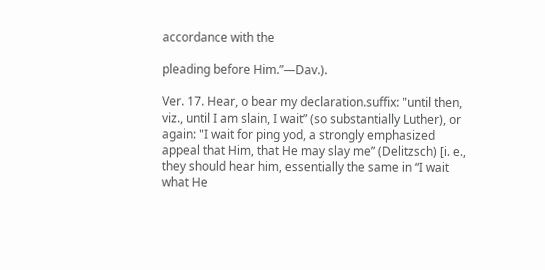accordance with the

pleading before Him.”—Dav.).

Ver. 17. Hear, o bear my declaration.suffix: "until then, viz., until I am slain, I wait” (so substantially Luther), or again: "I wait for ping yod, a strongly emphasized appeal that Him, that He may slay me” (Delitzsch) [i. e., they should hear him, essentially the same in “I wait what He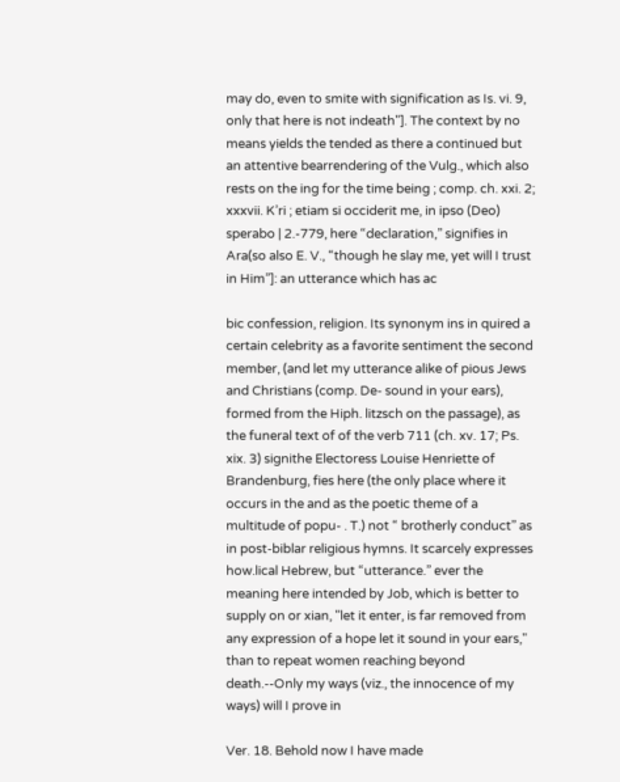may do, even to smite with signification as Is. vi. 9, only that here is not indeath"]. The context by no means yields the tended as there a continued but an attentive bearrendering of the Vulg., which also rests on the ing for the time being ; comp. ch. xxi. 2; xxxvii. K’ri ; etiam si occiderit me, in ipso (Deo) sperabo | 2.-779, here “declaration,” signifies in Ara(so also E. V., “though he slay me, yet will I trust in Him”]: an utterance which has ac

bic confession, religion. Its synonym ins in quired a certain celebrity as a favorite sentiment the second member, (and let my utterance alike of pious Jews and Christians (comp. De- sound in your ears), formed from the Hiph. litzsch on the passage), as the funeral text of of the verb 711 (ch. xv. 17; Ps. xix. 3) signithe Electoress Louise Henriette of Brandenburg, fies here (the only place where it occurs in the and as the poetic theme of a multitude of popu- . T.) not “ brotherly conduct” as in post-biblar religious hymns. It scarcely expresses how.lical Hebrew, but “utterance.” ever the meaning here intended by Job, which is better to supply on or xian, "let it enter, is far removed from any expression of a hope let it sound in your ears," than to repeat women reaching beyond death.--Only my ways (viz., the innocence of my ways) will I prove in

Ver. 18. Behold now I have made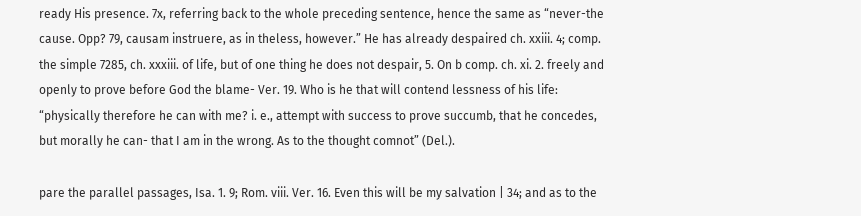ready His presence. 7x, referring back to the whole preceding sentence, hence the same as “never-the cause. Opp? 79, causam instruere, as in theless, however.” He has already despaired ch. xxiii. 4; comp. the simple 7285, ch. xxxiii. of life, but of one thing he does not despair, 5. On b comp. ch. xi. 2. freely and openly to prove before God the blame- Ver. 19. Who is he that will contend lessness of his life: “physically therefore he can with me? i. e., attempt with success to prove succumb, that he concedes, but morally he can- that I am in the wrong. As to the thought comnot” (Del.).

pare the parallel passages, Isa. 1. 9; Rom. viii. Ver. 16. Even this will be my salvation | 34; and as to the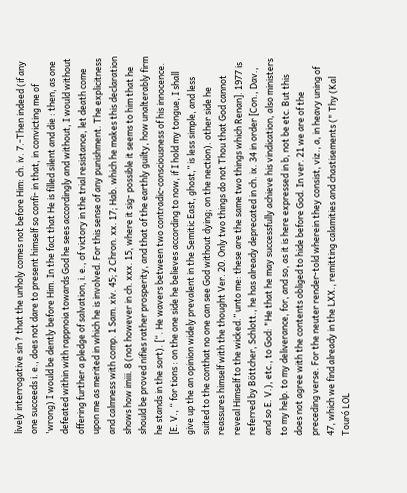lively interrogative sin ? that the unholy comes not before Him: ch. iv. 7.-Then indeed (if any one succeeds i. e., does not dare to present himself so confi- in that, in convicting me of 'wrong) I would be dently before Him. In the fact that He is filled silent and die : then, as one defeated within with rappnoia towards God he sees accordingly and without, I would without offering further a pledge of salvation, i. e., of victory in the trial resistance, let death come upon me as merited in which he is involved. For this sense of any punishment. The explicitness and calmness with comp. 1 Sam. xiv. 45; 2 Chron. xx. 17; Hab. which he makes this declaration shows how imiii. 8 (not however in ch. xxx. 15, where it sig- possible it seems to him that he should be proved nifies rather prosperity, and that of the earthly guilty, how unalterably firm he stands in the sort). [“. He wavers between two contradic-consciousness of his innocence. [E. V., “ for tions : on the one side he believes according to now, if I hold my tongue, I shall give up the an opinion widely prevalent in the Semitic East, ghost,” is less simple, and less suited to the conthat no one can see God without dying; on the nection). other side he reassures himself with the thought Ver. 20. Only two things do not Thou that God cannot reveal Himself to the wicked.” unto me: these are the same two things which Renan]. 1977 is referred by Böttcher, Schlott., he has already deprecated in ch. ix. 34 in order [Con., Dav., and so E. V.), etc., to God: "He that he may successfully achieve his vindication, also ministers to my help. to my deliverance, for, and so, as it is here expressed in b, not be etc. But this does not agree with the contents obliged to hide before God. In ver. 21 we are of the preceding verse. For the neuter render-told wherein they consist, viz., a, in heavy uning of 47, which we find already in the LXX., remitting calamities and chastisements (" Thy (Kal Touró LOL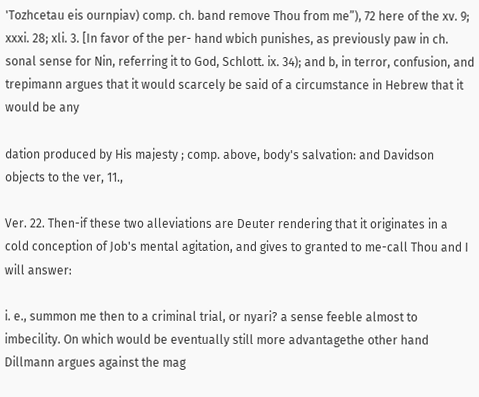'Tozhcetau eis ournpiav) comp. ch. band remove Thou from me”), 72 here of the xv. 9; xxxi. 28; xli. 3. [In favor of the per- hand wbich punishes, as previously paw in ch. sonal sense for Nin, referring it to God, Schlott. ix. 34); and b, in terror, confusion, and trepimann argues that it would scarcely be said of a circumstance in Hebrew that it would be any

dation produced by His majesty ; comp. above, body's salvation: and Davidson objects to the ver, 11.,

Ver. 22. Then-if these two alleviations are Deuter rendering that it originates in a cold conception of Job's mental agitation, and gives to granted to me-call Thou and I will answer:

i. e., summon me then to a criminal trial, or nyari? a sense feeble almost to imbecility. On which would be eventually still more advantagethe other hand Dillmann argues against the mag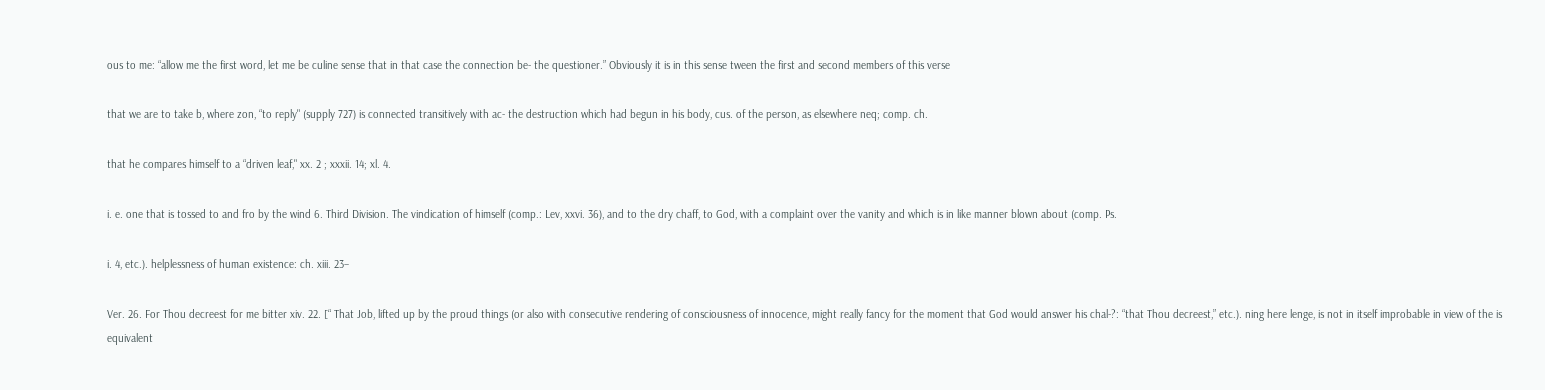ous to me: “allow me the first word, let me be culine sense that in that case the connection be- the questioner.” Obviously it is in this sense tween the first and second members of this verse

that we are to take b, where zon, “to reply" (supply 727) is connected transitively with ac- the destruction which had begun in his body, cus. of the person, as elsewhere neq; comp. ch.

that he compares himself to a “driven leaf," xx. 2 ; xxxii. 14; xl. 4.

i. e. one that is tossed to and fro by the wind 6. Third Division. The vindication of himself (comp.: Lev, xxvi. 36), and to the dry chaff, to God, with a complaint over the vanity and which is in like manner blown about (comp. Ps.

i. 4, etc.). helplessness of human existence: ch. xiii. 23–

Ver. 26. For Thou decreest for me bitter xiv. 22. [“ That Job, lifted up by the proud things (or also with consecutive rendering of consciousness of innocence, might really fancy for the moment that God would answer his chal-?: “that Thou decreest,” etc.). ning here lenge, is not in itself improbable in view of the is equivalent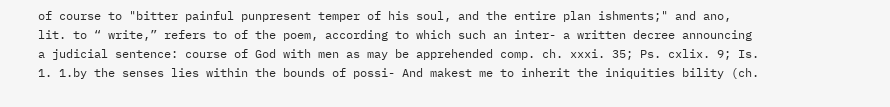of course to "bitter painful punpresent temper of his soul, and the entire plan ishments;" and ano, lit. to “ write,” refers to of the poem, according to which such an inter- a written decree announcing a judicial sentence: course of God with men as may be apprehended comp. ch. xxxi. 35; Ps. cxlix. 9; Is. 1. 1.by the senses lies within the bounds of possi- And makest me to inherit the iniquities bility (ch.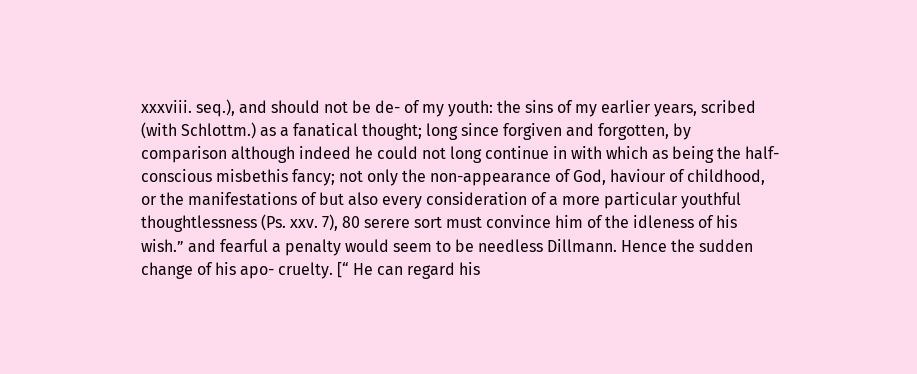xxxviii. seq.), and should not be de- of my youth: the sins of my earlier years, scribed (with Schlottm.) as a fanatical thought; long since forgiven and forgotten, by comparison although indeed he could not long continue in with which as being the half-conscious misbethis fancy; not only the non-appearance of God, haviour of childhood, or the manifestations of but also every consideration of a more particular youthful thoughtlessness (Ps. xxv. 7), 80 serere sort must convince him of the idleness of his wish.” and fearful a penalty would seem to be needless Dillmann. Hence the sudden change of his apo- cruelty. [“ He can regard his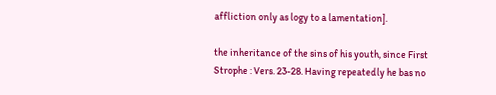affliction only as logy to a lamentation].

the inheritance of the sins of his youth, since First Strophe : Vers. 23-28. Having repeatedly he bas no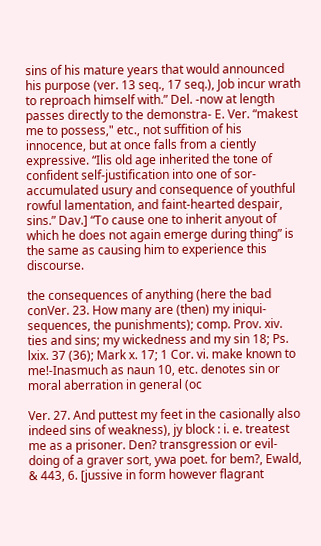sins of his mature years that would announced his purpose (ver. 13 seq., 17 seq.), Job incur wrath to reproach himself with.” Del. -now at length passes directly to the demonstra- E. Ver. “makest me to possess," etc., not suffition of his innocence, but at once falls from a ciently expressive. “Ilis old age inherited the tone of confident self-justification into one of sor- accumulated usury and consequence of youthful rowful lamentation, and faint-hearted despair, sins.” Dav.] “To cause one to inherit anyout of which he does not again emerge during thing” is the same as causing him to experience this discourse.

the consequences of anything (here the bad conVer. 23. How many are (then) my iniqui- sequences, the punishments); comp. Prov. xiv. ties and sins; my wickedness and my sin 18; Ps. lxix. 37 (36); Mark x. 17; 1 Cor. vi. make known to me!-Inasmuch as naun 10, etc. denotes sin or moral aberration in general (oc

Ver. 27. And puttest my feet in the casionally also indeed sins of weakness), jy block : i. e. treatest me as a prisoner. Den? transgression or evil-doing of a graver sort, ywa poet. for bem?, Ewald, & 443, 6. [jussive in form however flagrant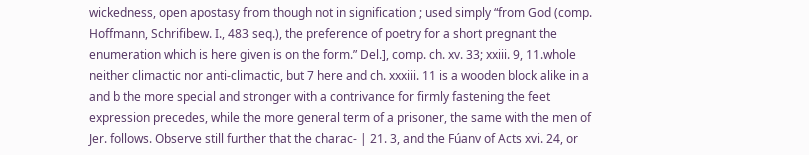wickedness, open apostasy from though not in signification ; used simply “from God (comp. Hoffmann, Schrifibew. I., 483 seq.), the preference of poetry for a short pregnant the enumeration which is here given is on the form.” Del.], comp. ch. xv. 33; xxiii. 9, 11.whole neither climactic nor anti-climactic, but 7 here and ch. xxxiii. 11 is a wooden block alike in a and b the more special and stronger with a contrivance for firmly fastening the feet expression precedes, while the more general term of a prisoner, the same with the men of Jer. follows. Observe still further that the charac- | 21. 3, and the Fúanv of Acts xvi. 24, or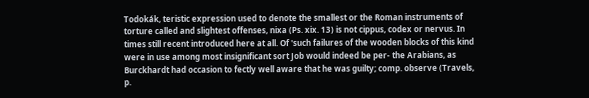Todokák, teristic expression used to denote the smallest or the Roman instruments of torture called and slightest offenses, nixa (Ps. xix. 13) is not cippus, codex or nervus. In times still recent introduced here at all. Of 'such failures of the wooden blocks of this kind were in use among most insignificant sort Job would indeed be per- the Arabians, as Burckhardt had occasion to fectly well aware that he was guilty; comp. observe (Travels, p.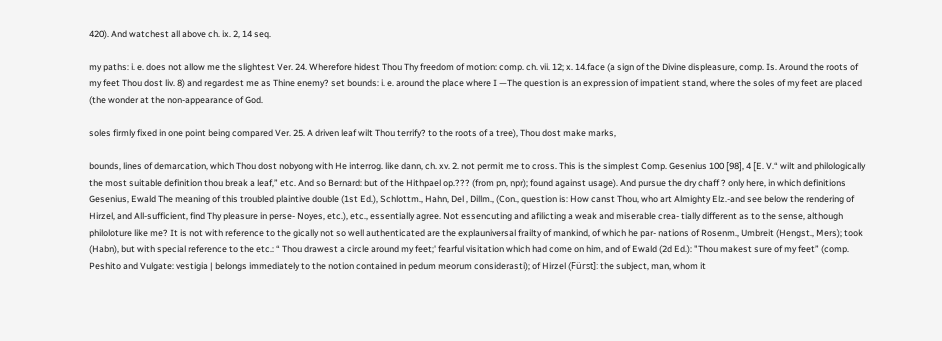420). And watchest all above ch. ix. 2, 14 seq.

my paths: i. e. does not allow me the slightest Ver. 24. Wherefore hidest Thou Thy freedom of motion: comp. ch. vii. 12; x. 14.face (a sign of the Divine displeasure, comp. Is. Around the roots of my feet Thou dost liv. 8) and regardest me as Thine enemy? set bounds: i. e. around the place where I —The question is an expression of impatient stand, where the soles of my feet are placed (the wonder at the non-appearance of God.

soles firmly fixed in one point being compared Ver. 25. A driven leaf wilt Thou terrify? to the roots of a tree), Thou dost make marks,

bounds, lines of demarcation, which Thou dost nobyong with He interrog. like dann, ch. xv. 2. not permit me to cross. This is the simplest Comp. Gesenius 100 [98], 4 [E. V.“ wilt and philologically the most suitable definition thou break a leaf,” etc. And so Bernard: but of the Hithpael op.??? (from pn, npr); found against usage). And pursue the dry chaff ? only here, in which definitions Gesenius, Ewald The meaning of this troubled plaintive double (1st Ed.), Schlottm., Hahn, Del , Dillm., (Con., question is: How canst Thou, who art Almighty Elz.-and see below the rendering of Hirzel, and All-sufficient, find Thy pleasure in perse- Noyes, etc.), etc., essentially agree. Not essencuting and afilicting a weak and miserable crea- tially different as to the sense, although philoloture like me? It is not with reference to the gically not so well authenticated are the explauniversal frailty of mankind, of which he par- nations of Rosenm., Umbreit (Hengst., Mers); took (Habn), but with special reference to the etc.: “ Thou drawest a circle around my feet;' fearful visitation which had come on him, and of Ewald (2d Ed.): "Thou makest sure of my feet” (comp. Peshito and Vulgate: vestigia | belongs immediately to the notion contained in pedum meorum considerasti); of Hirzel (Fürst]: the subject, man, whom it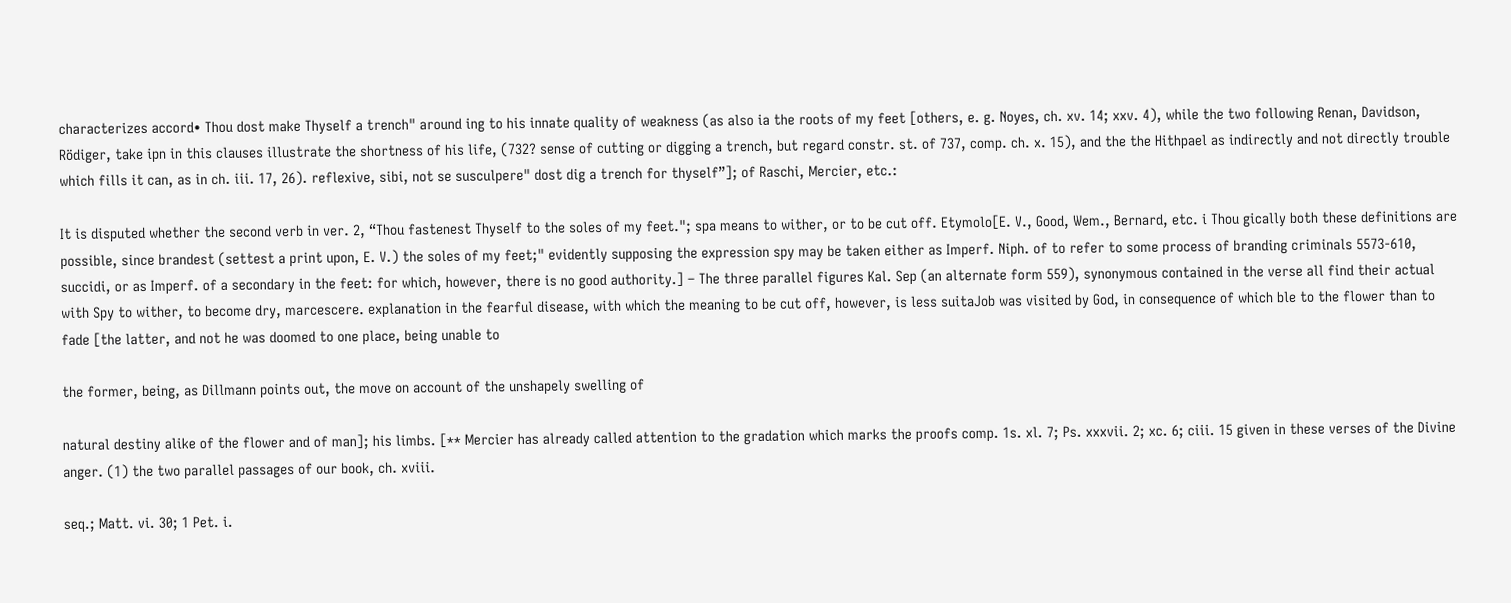characterizes accord• Thou dost make Thyself a trench" around ing to his innate quality of weakness (as also ia the roots of my feet [others, e. g. Noyes, ch. xv. 14; xxv. 4), while the two following Renan, Davidson, Rödiger, take ipn in this clauses illustrate the shortness of his life, (732? sense of cutting or digging a trench, but regard constr. st. of 737, comp. ch. x. 15), and the the Hithpael as indirectly and not directly trouble which fills it can, as in ch. iii. 17, 26). reflexive, sibi, not se susculpere" dost dig a trench for thyself”]; of Raschi, Mercier, etc.:

It is disputed whether the second verb in ver. 2, “Thou fastenest Thyself to the soles of my feet."; spa means to wither, or to be cut off. Etymolo[E. V., Good, Wem., Bernard, etc. i Thou gically both these definitions are possible, since brandest (settest a print upon, E. V.) the soles of my feet;" evidently supposing the expression spy may be taken either as Imperf. Niph. of to refer to some process of branding criminals 5573-610, succidi, or as Imperf. of a secondary in the feet: for which, however, there is no good authority.] – The three parallel figures Kal. Sep (an alternate form 559), synonymous contained in the verse all find their actual with Spy to wither, to become dry, marcescere. explanation in the fearful disease, with which the meaning to be cut off, however, is less suitaJob was visited by God, in consequence of which ble to the flower than to fade [the latter, and not he was doomed to one place, being unable to

the former, being, as Dillmann points out, the move on account of the unshapely swelling of

natural destiny alike of the flower and of man]; his limbs. [** Mercier has already called attention to the gradation which marks the proofs comp. 1s. xl. 7; Ps. xxxvii. 2; xc. 6; ciii. 15 given in these verses of the Divine anger. (1) the two parallel passages of our book, ch. xviii.

seq.; Matt. vi. 30; 1 Pet. i.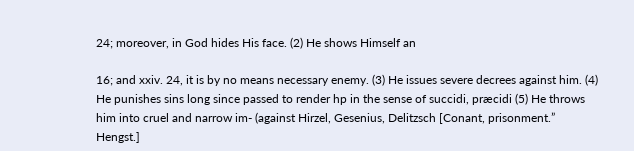24; moreover, in God hides His face. (2) He shows Himself an

16; and xxiv. 24, it is by no means necessary enemy. (3) He issues severe decrees against him. (4) He punishes sins long since passed to render hp in the sense of succidi, præcidi (5) He throws him into cruel and narrow im- (against Hirzel, Gesenius, Delitzsch [Conant, prisonment.” Hengst.]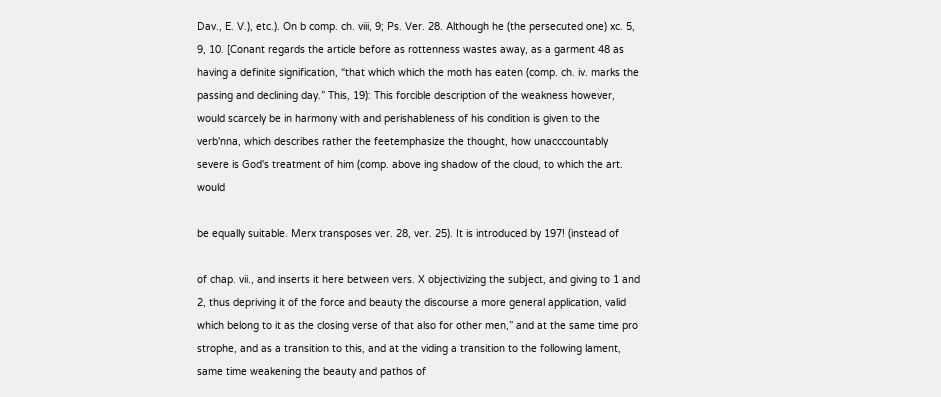Dav., E. V.), etc.). On b comp. ch. viii, 9; Ps. Ver. 28. Although he (the persecuted one) xc. 5, 9, 10. [Conant regards the article before as rottenness wastes away, as a garment 48 as having a definite signification, “that which which the moth has eaten (comp. ch. iv. marks the passing and declining day.” This, 19): This forcible description of the weakness however, would scarcely be in harmony with and perishableness of his condition is given to the verb'nna, which describes rather the feetemphasize the thought, how unacccountably severe is God's treatment of him (comp. above ing shadow of the cloud, to which the art. would

be equally suitable. Merx transposes ver. 28, ver. 25). It is introduced by 197! (instead of

of chap. vii., and inserts it here between vers. X objectivizing the subject, and giving to 1 and 2, thus depriving it of the force and beauty the discourse a more general application, valid which belong to it as the closing verse of that also for other men,” and at the same time pro strophe, and as a transition to this, and at the viding a transition to the following lament, same time weakening the beauty and pathos of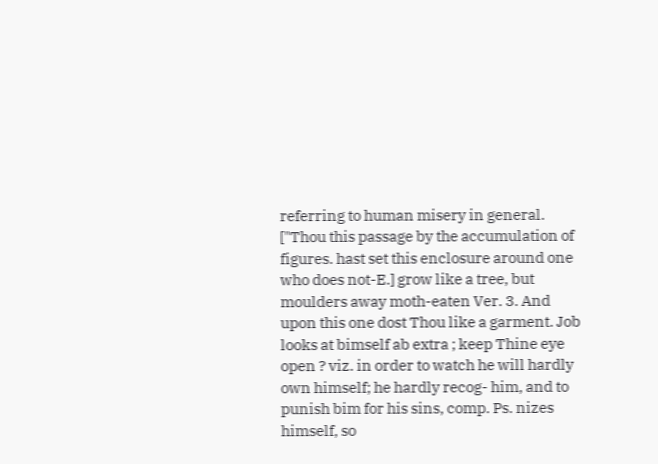referring to human misery in general. ["Thou this passage by the accumulation of figures. hast set this enclosure around one who does not-E.] grow like a tree, but moulders away moth-eaten Ver. 3. And upon this one dost Thou like a garment. Job looks at bimself ab extra ; keep Thine eye open ? viz. in order to watch he will hardly own himself; he hardly recog- him, and to punish bim for his sins, comp. Ps. nizes himself, so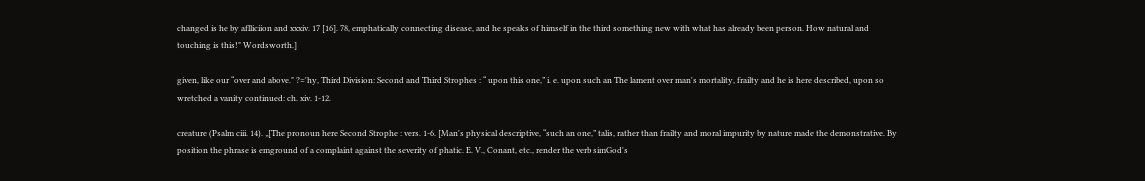changed is he by aflliciion and xxxiv. 17 [16]. 78, emphatically connecting disease, and he speaks of himself in the third something new with what has already been person. How natural and touching is this!" Wordsworth.]

given, like our “over and above." ?='hy, Third Division: Second and Third Strophes : “ upon this one,” i. e. upon such an The lament over man's mortality, frailty and he is here described, upon so wretched a vanity continued: ch. xiv. 1-12.

creature (Psalm ciii. 14). „[The pronoun here Second Strophe : vers. 1-6. [Man's physical descriptive, “such an one,” talis, rather than frailty and moral impurity by nature made the demonstrative. By position the phrase is emground of a complaint against the severity of phatic. E. V., Conant, etc., render the verb simGod's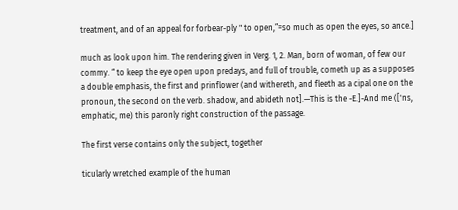treatment, and of an appeal for forbear-ply " to open,”=so much as open the eyes, so ance.]

much as look upon him. The rendering given in Verg. 1, 2. Man, born of woman, of few our commy. “ to keep the eye open upon predays, and full of trouble, cometh up as a supposes a double emphasis, the first and prinflower (and withereth, and fleeth as a cipal one on the pronoun, the second on the verb. shadow, and abideth not].—This is the -E.]-And me (['ns, emphatic, me) this paronly right construction of the passage.

The first verse contains only the subject, together

ticularly wretched example of the human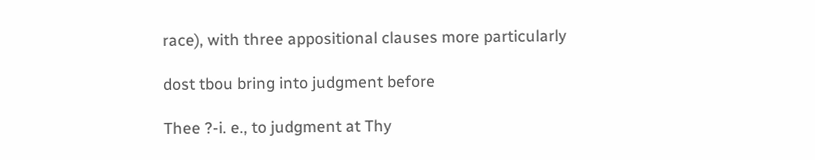race), with three appositional clauses more particularly

dost tbou bring into judgment before

Thee ?-i. e., to judgment at Thy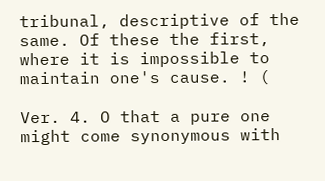tribunal, descriptive of the same. Of these the first, where it is impossible to maintain one's cause. ! (

Ver. 4. O that a pure one might come synonymous with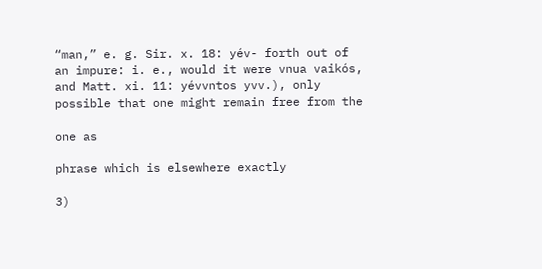“man,” e. g. Sir. x. 18: yév- forth out of an impure: i. e., would it were vnua vaikós, and Matt. xi. 11: yévvntos yvv.), only possible that one might remain free from the

one as

phrase which is elsewhere exactly

3)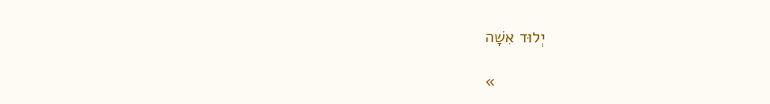יְלוּד אִשָׁה

«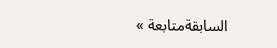السابقةمتابعة »